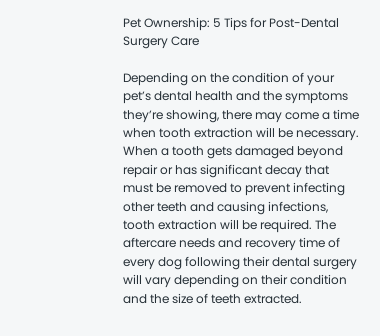Pet Ownership: 5 Tips for Post-Dental Surgery Care

Depending on the condition of your pet’s dental health and the symptoms they’re showing, there may come a time when tooth extraction will be necessary. When a tooth gets damaged beyond repair or has significant decay that must be removed to prevent infecting other teeth and causing infections, tooth extraction will be required. The aftercare needs and recovery time of every dog following their dental surgery will vary depending on their condition and the size of teeth extracted.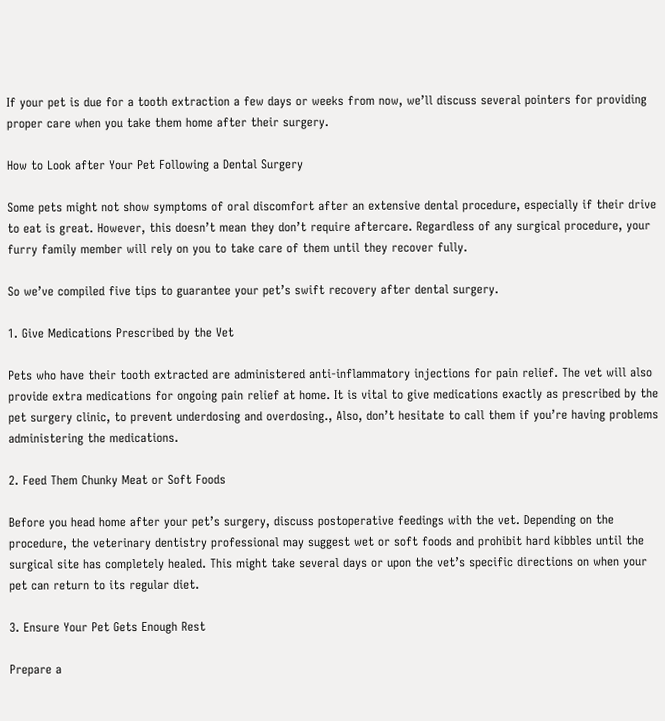If your pet is due for a tooth extraction a few days or weeks from now, we’ll discuss several pointers for providing proper care when you take them home after their surgery.

How to Look after Your Pet Following a Dental Surgery

Some pets might not show symptoms of oral discomfort after an extensive dental procedure, especially if their drive to eat is great. However, this doesn’t mean they don’t require aftercare. Regardless of any surgical procedure, your furry family member will rely on you to take care of them until they recover fully.

So we’ve compiled five tips to guarantee your pet’s swift recovery after dental surgery.

1. Give Medications Prescribed by the Vet

Pets who have their tooth extracted are administered anti-inflammatory injections for pain relief. The vet will also provide extra medications for ongoing pain relief at home. It is vital to give medications exactly as prescribed by the pet surgery clinic, to prevent underdosing and overdosing., Also, don’t hesitate to call them if you’re having problems administering the medications.

2. Feed Them Chunky Meat or Soft Foods

Before you head home after your pet’s surgery, discuss postoperative feedings with the vet. Depending on the procedure, the veterinary dentistry professional may suggest wet or soft foods and prohibit hard kibbles until the surgical site has completely healed. This might take several days or upon the vet’s specific directions on when your pet can return to its regular diet.

3. Ensure Your Pet Gets Enough Rest

Prepare a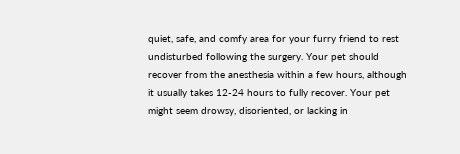quiet, safe, and comfy area for your furry friend to rest undisturbed following the surgery. Your pet should recover from the anesthesia within a few hours, although it usually takes 12-24 hours to fully recover. Your pet might seem drowsy, disoriented, or lacking in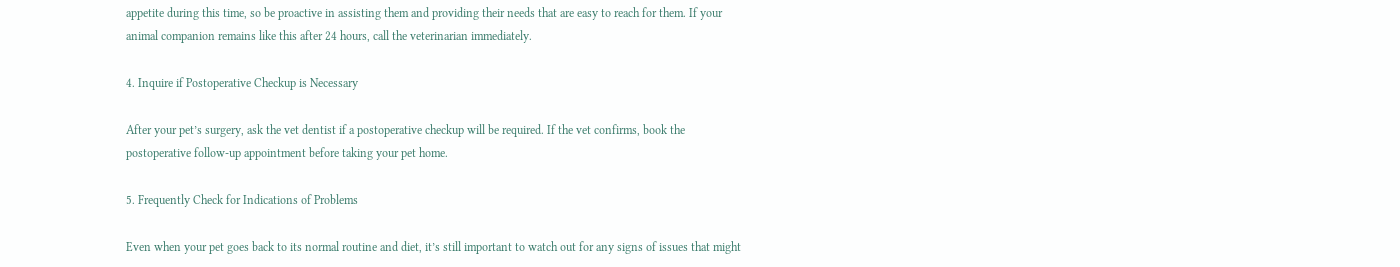appetite during this time, so be proactive in assisting them and providing their needs that are easy to reach for them. If your animal companion remains like this after 24 hours, call the veterinarian immediately.

4. Inquire if Postoperative Checkup is Necessary

After your pet’s surgery, ask the vet dentist if a postoperative checkup will be required. If the vet confirms, book the postoperative follow-up appointment before taking your pet home.

5. Frequently Check for Indications of Problems

Even when your pet goes back to its normal routine and diet, it’s still important to watch out for any signs of issues that might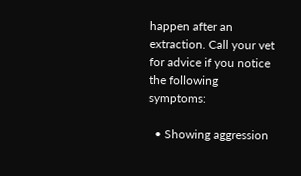happen after an extraction. Call your vet for advice if you notice the following symptoms:

  • Showing aggression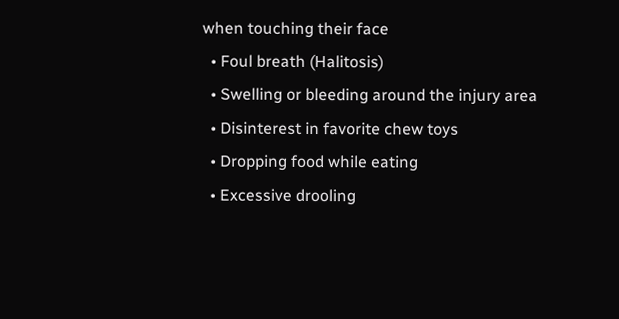when touching their face
  • Foul breath (Halitosis)
  • Swelling or bleeding around the injury area
  • Disinterest in favorite chew toys
  • Dropping food while eating
  • Excessive drooling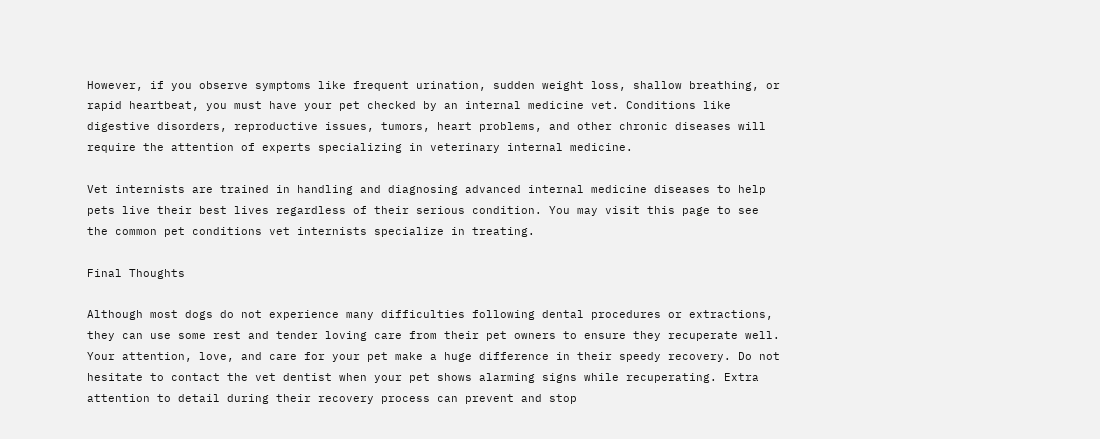However, if you observe symptoms like frequent urination, sudden weight loss, shallow breathing, or rapid heartbeat, you must have your pet checked by an internal medicine vet. Conditions like digestive disorders, reproductive issues, tumors, heart problems, and other chronic diseases will require the attention of experts specializing in veterinary internal medicine.

Vet internists are trained in handling and diagnosing advanced internal medicine diseases to help pets live their best lives regardless of their serious condition. You may visit this page to see the common pet conditions vet internists specialize in treating.

Final Thoughts

Although most dogs do not experience many difficulties following dental procedures or extractions, they can use some rest and tender loving care from their pet owners to ensure they recuperate well. Your attention, love, and care for your pet make a huge difference in their speedy recovery. Do not hesitate to contact the vet dentist when your pet shows alarming signs while recuperating. Extra attention to detail during their recovery process can prevent and stop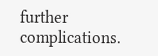further complications.